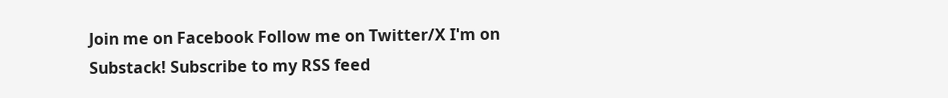Join me on Facebook Follow me on Twitter/X I'm on Substack! Subscribe to my RSS feed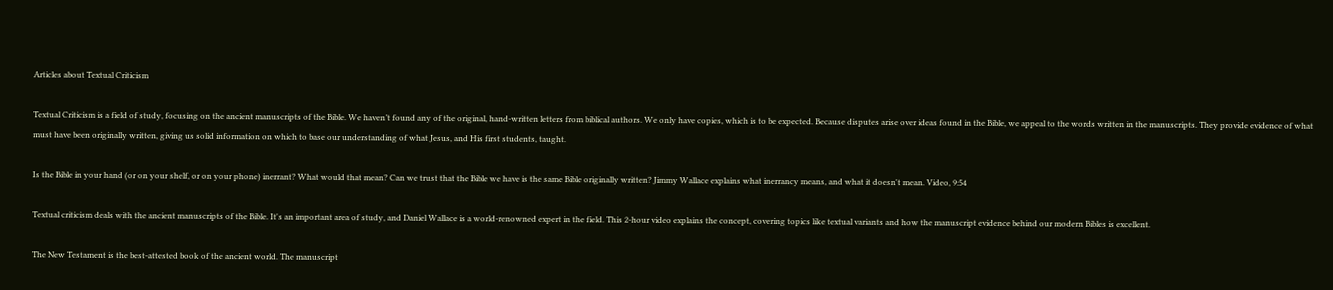Articles about Textual Criticism

Textual Criticism is a field of study, focusing on the ancient manuscripts of the Bible. We haven’t found any of the original, hand-written letters from biblical authors. We only have copies, which is to be expected. Because disputes arise over ideas found in the Bible, we appeal to the words written in the manuscripts. They provide evidence of what must have been originally written, giving us solid information on which to base our understanding of what Jesus, and His first students, taught.

Is the Bible in your hand (or on your shelf, or on your phone) inerrant? What would that mean? Can we trust that the Bible we have is the same Bible originally written? Jimmy Wallace explains what inerrancy means, and what it doesn't mean. Video, 9:54

Textual criticism deals with the ancient manuscripts of the Bible. It's an important area of study, and Daniel Wallace is a world-renowned expert in the field. This 2-hour video explains the concept, covering topics like textual variants and how the manuscript evidence behind our modern Bibles is excellent.

The New Testament is the best-attested book of the ancient world. The manuscript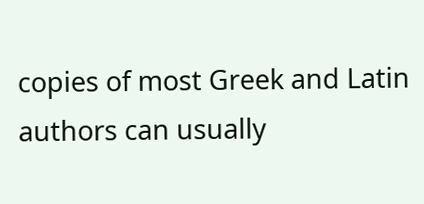copies of most Greek and Latin authors can usually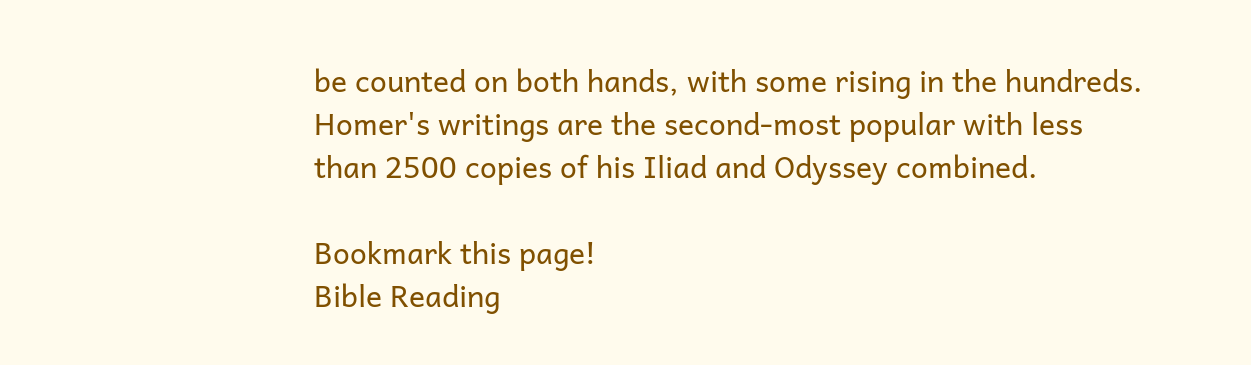be counted on both hands, with some rising in the hundreds. Homer's writings are the second-most popular with less than 2500 copies of his Iliad and Odyssey combined.

Bookmark this page!
Bible Reading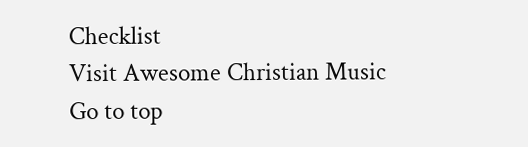Checklist
Visit Awesome Christian Music
Go to top